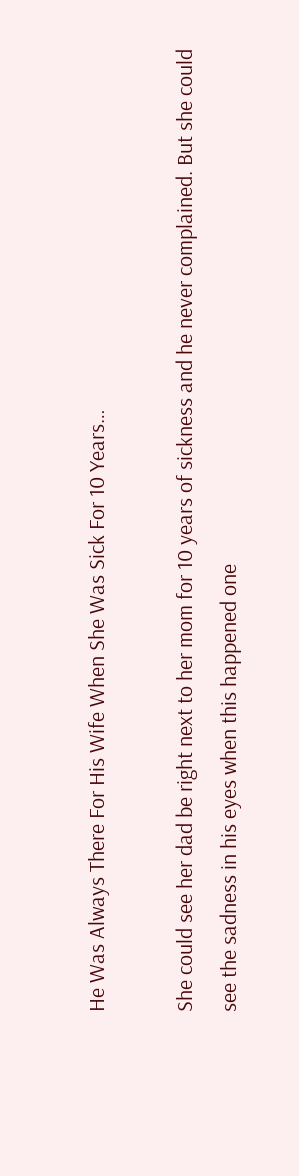He Was Always There For His Wife When She Was Sick For 10 Years…

She could see her dad be right next to her mom for 10 years of sickness and he never complained. But she could see the sadness in his eyes when this happened one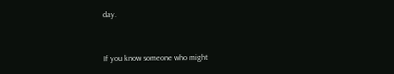day.


If you know someone who might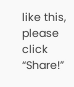like this, please click “Share!”